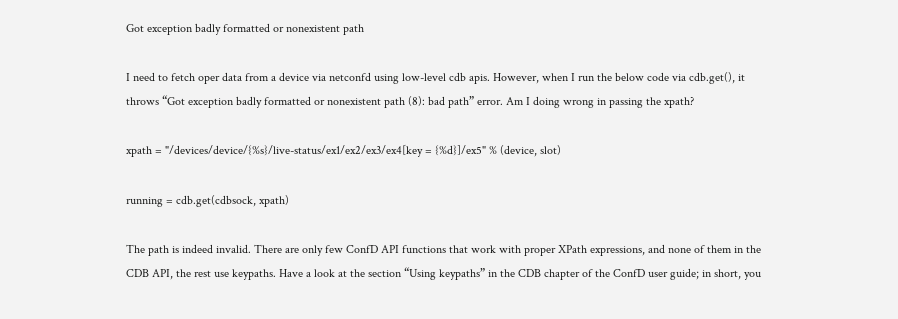Got exception badly formatted or nonexistent path

I need to fetch oper data from a device via netconfd using low-level cdb apis. However, when I run the below code via cdb.get(), it throws “Got exception badly formatted or nonexistent path (8): bad path” error. Am I doing wrong in passing the xpath?

xpath = "/devices/device/{%s}/live-status/ex1/ex2/ex3/ex4[key = {%d}]/ex5" % (device, slot)

running = cdb.get(cdbsock, xpath)

The path is indeed invalid. There are only few ConfD API functions that work with proper XPath expressions, and none of them in the CDB API, the rest use keypaths. Have a look at the section “Using keypaths” in the CDB chapter of the ConfD user guide; in short, you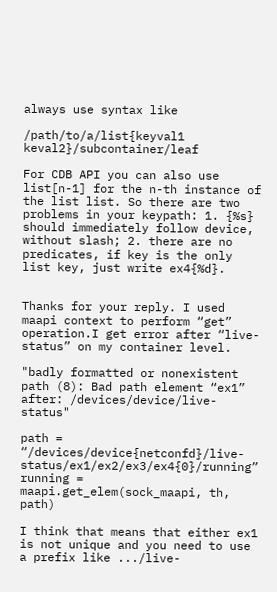always use syntax like

/path/to/a/list{keyval1 keval2}/subcontainer/leaf

For CDB API you can also use list[n-1] for the n-th instance of the list list. So there are two problems in your keypath: 1. {%s} should immediately follow device, without slash; 2. there are no predicates, if key is the only list key, just write ex4{%d}.


Thanks for your reply. I used maapi context to perform “get” operation.I get error after “live-status” on my container level.

"badly formatted or nonexistent path (8): Bad path element “ex1” after: /devices/device/live-status"

path = “/devices/device{netconfd}/live-status/ex1/ex2/ex3/ex4{0}/running”
running = maapi.get_elem(sock_maapi, th, path)

I think that means that either ex1 is not unique and you need to use a prefix like .../live-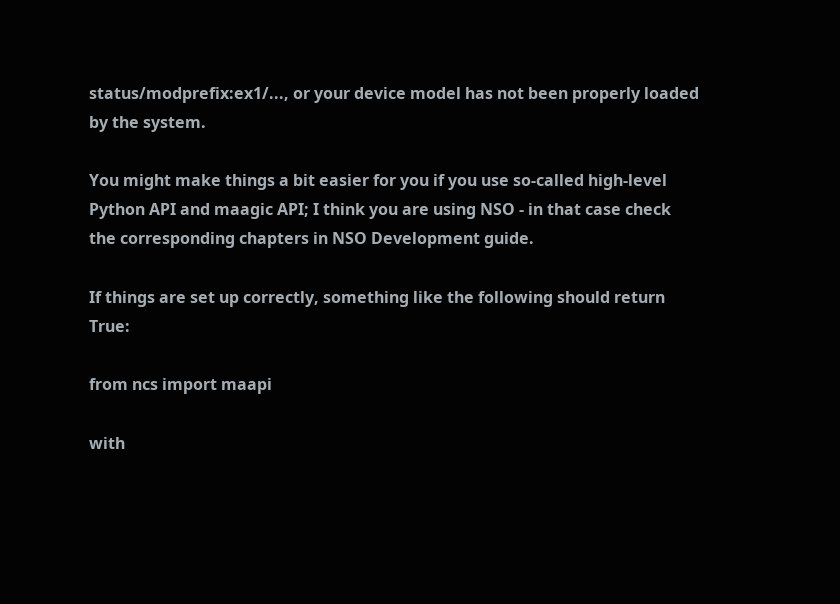status/modprefix:ex1/..., or your device model has not been properly loaded by the system.

You might make things a bit easier for you if you use so-called high-level Python API and maagic API; I think you are using NSO - in that case check the corresponding chapters in NSO Development guide.

If things are set up correctly, something like the following should return True:

from ncs import maapi

with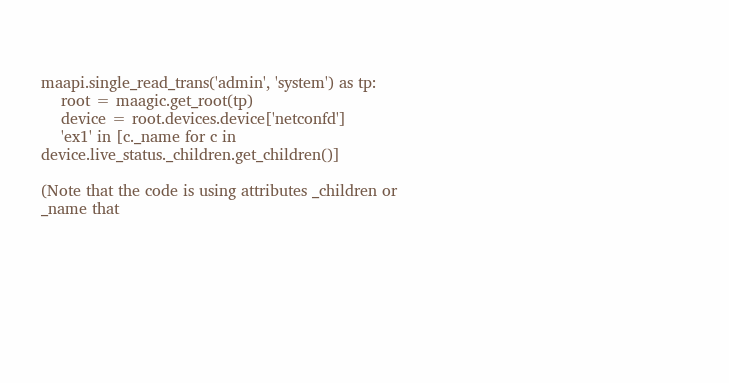maapi.single_read_trans('admin', 'system') as tp:
    root = maagic.get_root(tp)
    device = root.devices.device['netconfd']
    'ex1' in [c._name for c in device.live_status._children.get_children()]

(Note that the code is using attributes _children or _name that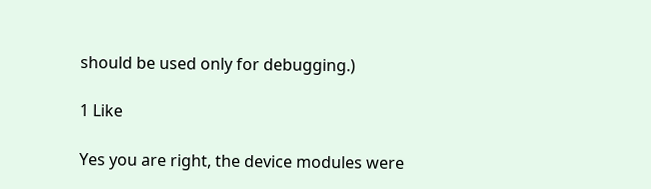should be used only for debugging.)

1 Like

Yes you are right, the device modules were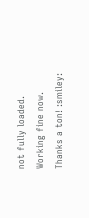not fully loaded. Working fine now. Thanks a ton! :smiley: